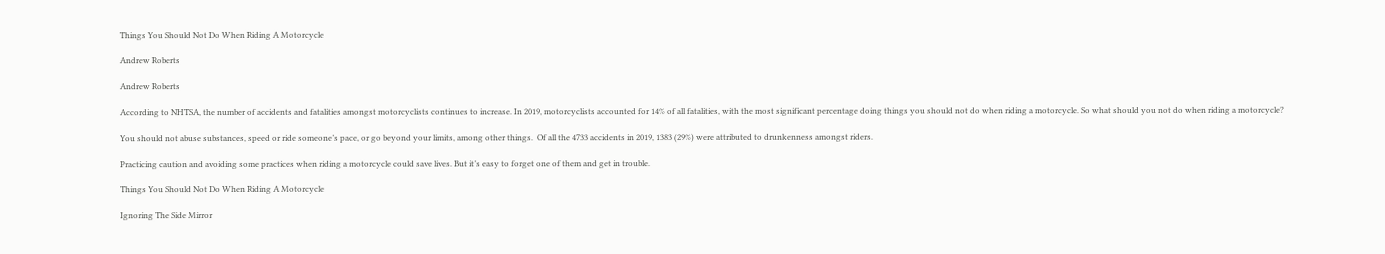Things You Should Not Do When Riding A Motorcycle

Andrew Roberts

Andrew Roberts

According to NHTSA, the number of accidents and fatalities amongst motorcyclists continues to increase. In 2019, motorcyclists accounted for 14% of all fatalities, with the most significant percentage doing things you should not do when riding a motorcycle. So what should you not do when riding a motorcycle?

You should not abuse substances, speed or ride someone’s pace, or go beyond your limits, among other things.  Of all the 4733 accidents in 2019, 1383 (29%) were attributed to drunkenness amongst riders.

Practicing caution and avoiding some practices when riding a motorcycle could save lives. But it’s easy to forget one of them and get in trouble.

Things You Should Not Do When Riding A Motorcycle

Ignoring The Side Mirror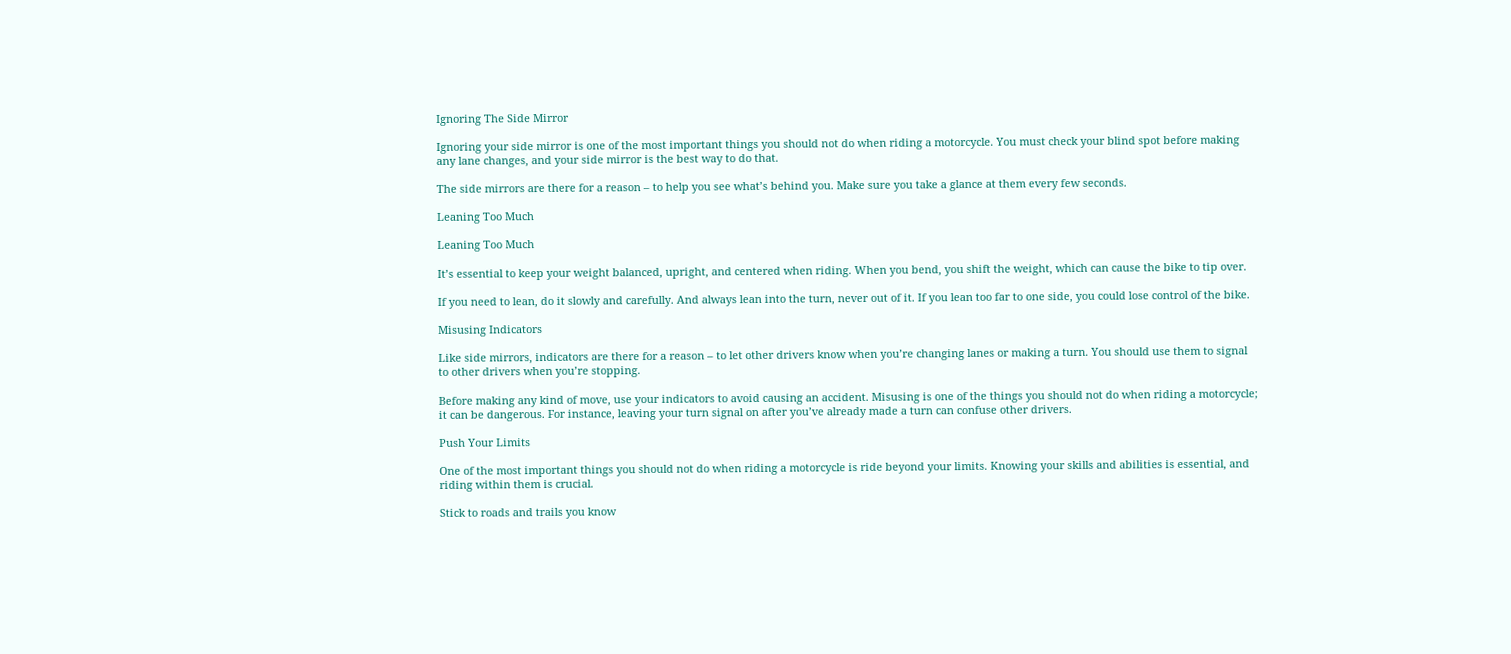Ignoring The Side Mirror

Ignoring your side mirror is one of the most important things you should not do when riding a motorcycle. You must check your blind spot before making any lane changes, and your side mirror is the best way to do that.

The side mirrors are there for a reason – to help you see what’s behind you. Make sure you take a glance at them every few seconds.

Leaning Too Much

Leaning Too Much

It’s essential to keep your weight balanced, upright, and centered when riding. When you bend, you shift the weight, which can cause the bike to tip over.

If you need to lean, do it slowly and carefully. And always lean into the turn, never out of it. If you lean too far to one side, you could lose control of the bike.

Misusing Indicators

Like side mirrors, indicators are there for a reason – to let other drivers know when you’re changing lanes or making a turn. You should use them to signal to other drivers when you’re stopping.

Before making any kind of move, use your indicators to avoid causing an accident. Misusing is one of the things you should not do when riding a motorcycle; it can be dangerous. For instance, leaving your turn signal on after you’ve already made a turn can confuse other drivers.

Push Your Limits

One of the most important things you should not do when riding a motorcycle is ride beyond your limits. Knowing your skills and abilities is essential, and riding within them is crucial.

Stick to roads and trails you know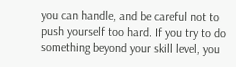you can handle, and be careful not to push yourself too hard. If you try to do something beyond your skill level, you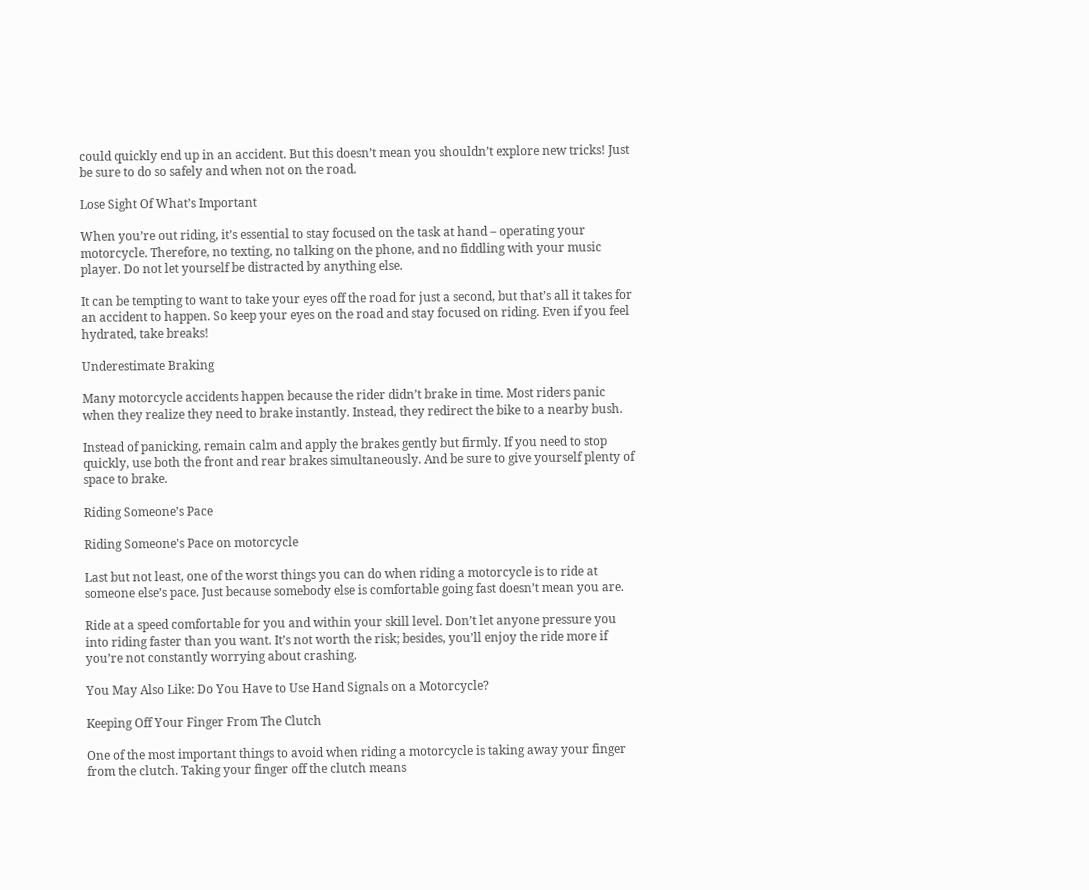could quickly end up in an accident. But this doesn’t mean you shouldn’t explore new tricks! Just be sure to do so safely and when not on the road.

Lose Sight Of What’s Important

When you’re out riding, it’s essential to stay focused on the task at hand – operating your motorcycle. Therefore, no texting, no talking on the phone, and no fiddling with your music player. Do not let yourself be distracted by anything else.

It can be tempting to want to take your eyes off the road for just a second, but that’s all it takes for an accident to happen. So keep your eyes on the road and stay focused on riding. Even if you feel hydrated, take breaks!

Underestimate Braking

Many motorcycle accidents happen because the rider didn’t brake in time. Most riders panic when they realize they need to brake instantly. Instead, they redirect the bike to a nearby bush.

Instead of panicking, remain calm and apply the brakes gently but firmly. If you need to stop quickly, use both the front and rear brakes simultaneously. And be sure to give yourself plenty of space to brake.

Riding Someone’s Pace

Riding Someone's Pace on motorcycle

Last but not least, one of the worst things you can do when riding a motorcycle is to ride at someone else’s pace. Just because somebody else is comfortable going fast doesn’t mean you are.

Ride at a speed comfortable for you and within your skill level. Don’t let anyone pressure you into riding faster than you want. It’s not worth the risk; besides, you’ll enjoy the ride more if you’re not constantly worrying about crashing.

You May Also Like: Do You Have to Use Hand Signals on a Motorcycle?

Keeping Off Your Finger From The Clutch

One of the most important things to avoid when riding a motorcycle is taking away your finger from the clutch. Taking your finger off the clutch means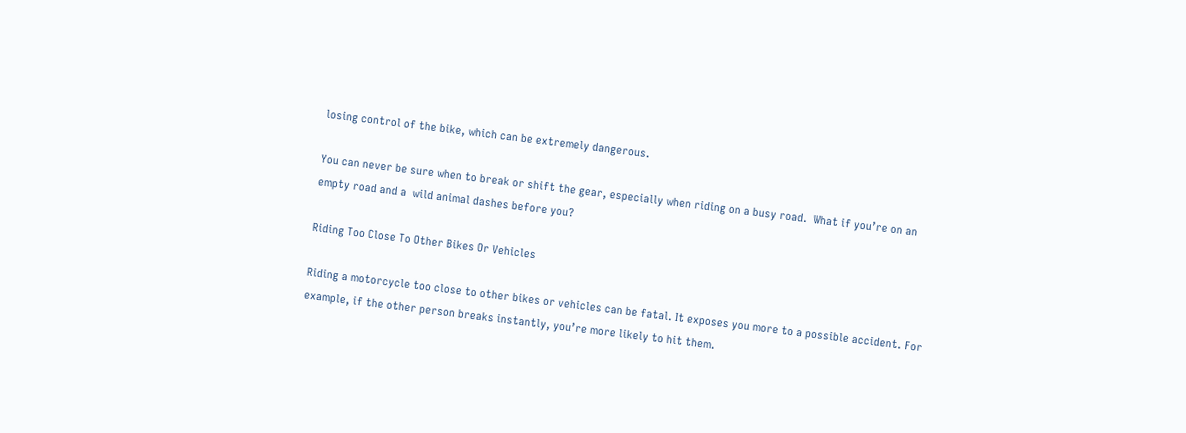losing control of the bike, which can be extremely dangerous.

You can never be sure when to break or shift the gear, especially when riding on a busy road.  What if you’re on an empty road and a  wild animal dashes before you?

Riding Too Close To Other Bikes Or Vehicles

Riding a motorcycle too close to other bikes or vehicles can be fatal. It exposes you more to a possible accident. For example, if the other person breaks instantly, you’re more likely to hit them.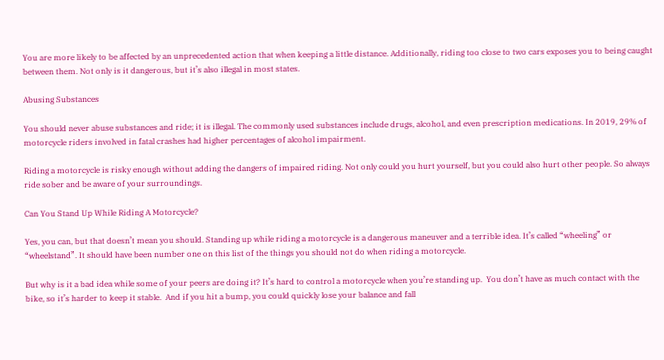You are more likely to be affected by an unprecedented action that when keeping a little distance. Additionally, riding too close to two cars exposes you to being caught between them. Not only is it dangerous, but it’s also illegal in most states.

Abusing Substances

You should never abuse substances and ride; it is illegal. The commonly used substances include drugs, alcohol, and even prescription medications. In 2019, 29% of motorcycle riders involved in fatal crashes had higher percentages of alcohol impairment.

Riding a motorcycle is risky enough without adding the dangers of impaired riding. Not only could you hurt yourself, but you could also hurt other people. So always ride sober and be aware of your surroundings.

Can You Stand Up While Riding A Motorcycle?

Yes, you can, but that doesn’t mean you should. Standing up while riding a motorcycle is a dangerous maneuver and a terrible idea. It’s called “wheeling” or “wheelstand”. It should have been number one on this list of the things you should not do when riding a motorcycle.

But why is it a bad idea while some of your peers are doing it? It’s hard to control a motorcycle when you’re standing up.  You don’t have as much contact with the bike, so it’s harder to keep it stable.  And if you hit a bump, you could quickly lose your balance and fall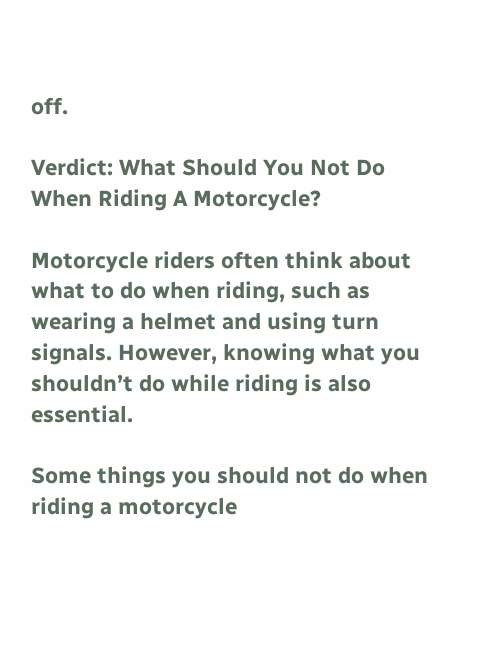off.

Verdict: What Should You Not Do When Riding A Motorcycle?

Motorcycle riders often think about what to do when riding, such as wearing a helmet and using turn signals. However, knowing what you shouldn’t do while riding is also essential.

Some things you should not do when riding a motorcycle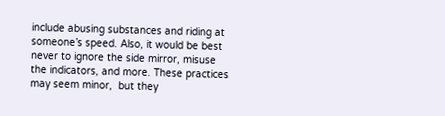include abusing substances and riding at someone’s speed. Also, it would be best never to ignore the side mirror, misuse the indicators, and more. These practices may seem minor,  but they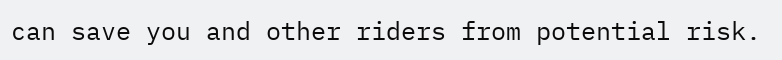can save you and other riders from potential risk.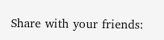Share with your friends: